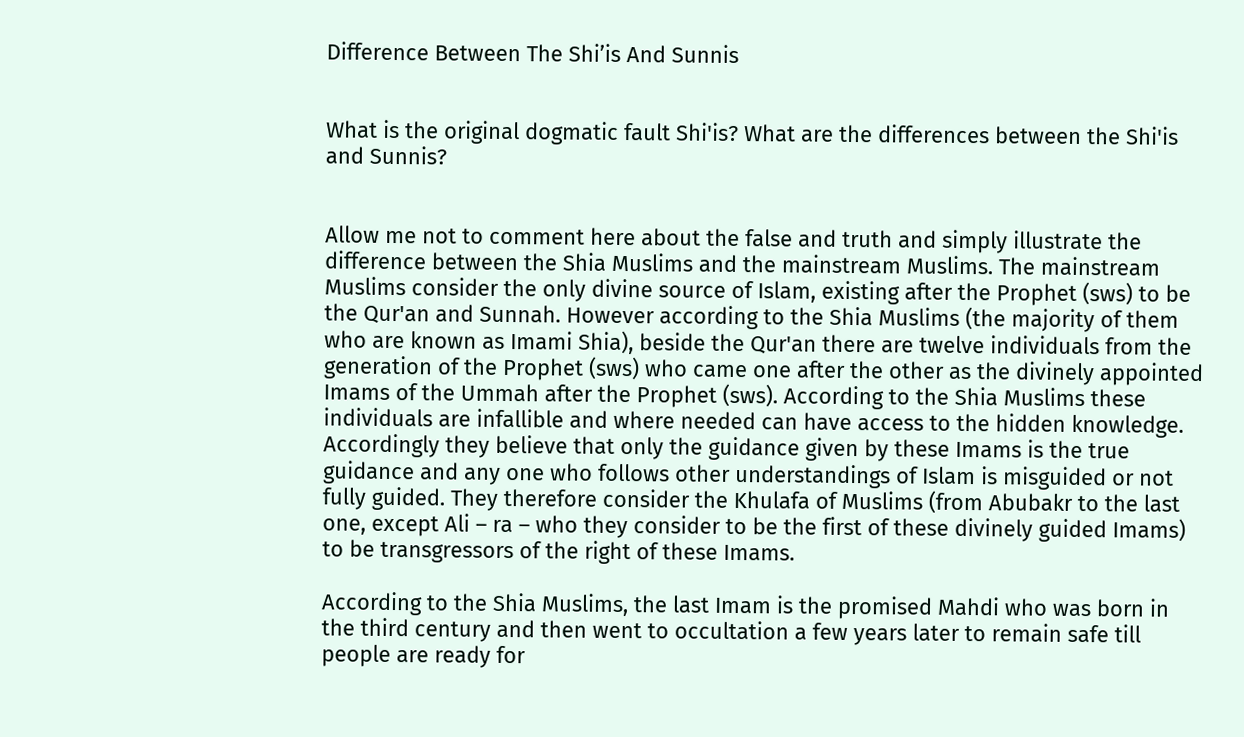Difference Between The Shi’is And Sunnis


What is the original dogmatic fault Shi'is? What are the differences between the Shi'is and Sunnis?


Allow me not to comment here about the false and truth and simply illustrate the difference between the Shia Muslims and the mainstream Muslims. The mainstream Muslims consider the only divine source of Islam, existing after the Prophet (sws) to be the Qur'an and Sunnah. However according to the Shia Muslims (the majority of them who are known as Imami Shia), beside the Qur'an there are twelve individuals from the generation of the Prophet (sws) who came one after the other as the divinely appointed Imams of the Ummah after the Prophet (sws). According to the Shia Muslims these individuals are infallible and where needed can have access to the hidden knowledge. Accordingly they believe that only the guidance given by these Imams is the true guidance and any one who follows other understandings of Islam is misguided or not fully guided. They therefore consider the Khulafa of Muslims (from Abubakr to the last one, except Ali – ra – who they consider to be the first of these divinely guided Imams) to be transgressors of the right of these Imams.

According to the Shia Muslims, the last Imam is the promised Mahdi who was born in the third century and then went to occultation a few years later to remain safe till people are ready for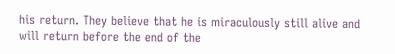his return. They believe that he is miraculously still alive and will return before the end of the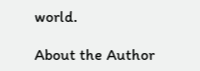world.

About the Author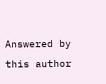Answered by this author